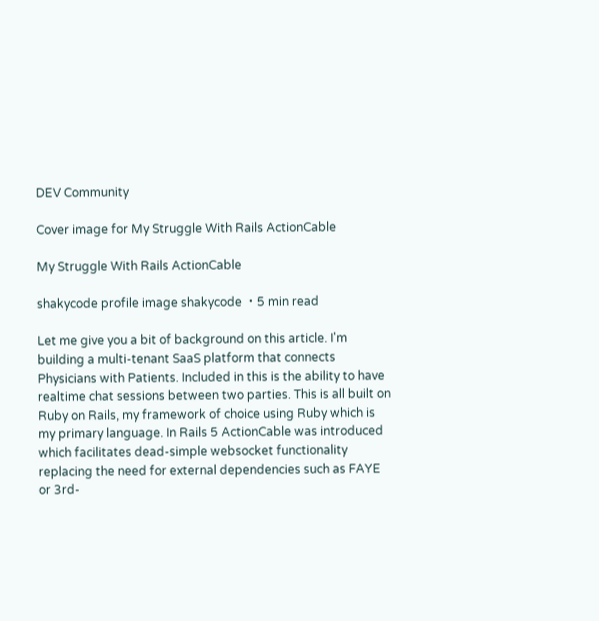DEV Community

Cover image for My Struggle With Rails ActionCable

My Struggle With Rails ActionCable

shakycode profile image shakycode ・5 min read

Let me give you a bit of background on this article. I'm building a multi-tenant SaaS platform that connects Physicians with Patients. Included in this is the ability to have realtime chat sessions between two parties. This is all built on Ruby on Rails, my framework of choice using Ruby which is my primary language. In Rails 5 ActionCable was introduced which facilitates dead-simple websocket functionality replacing the need for external dependencies such as FAYE or 3rd-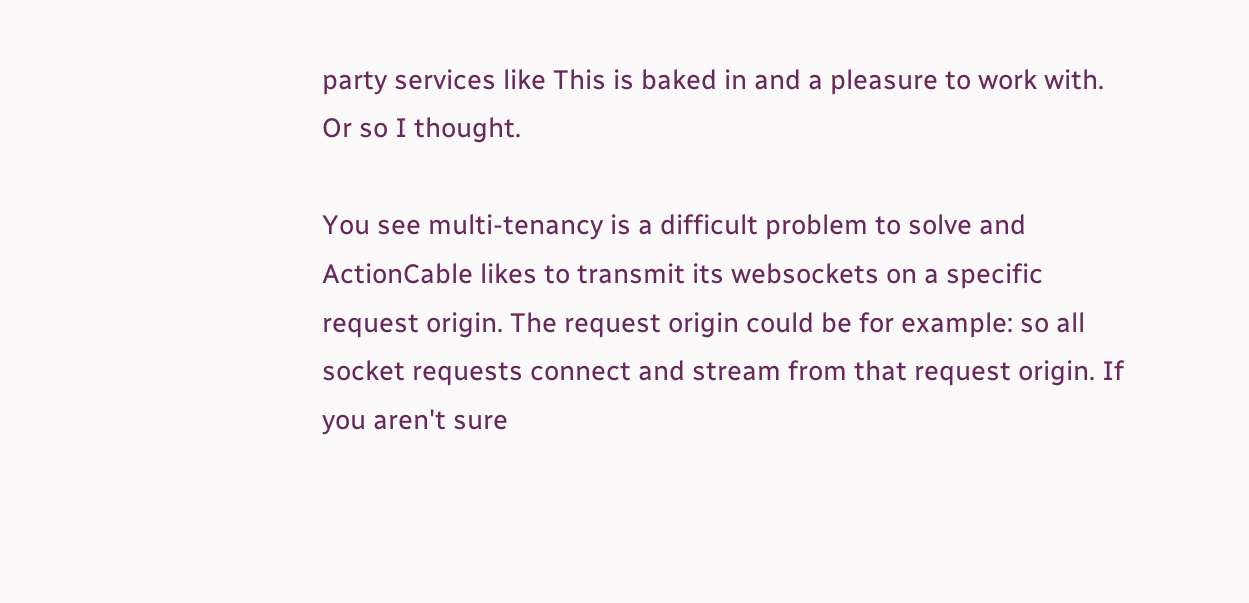party services like This is baked in and a pleasure to work with. Or so I thought.

You see multi-tenancy is a difficult problem to solve and ActionCable likes to transmit its websockets on a specific request origin. The request origin could be for example: so all socket requests connect and stream from that request origin. If you aren't sure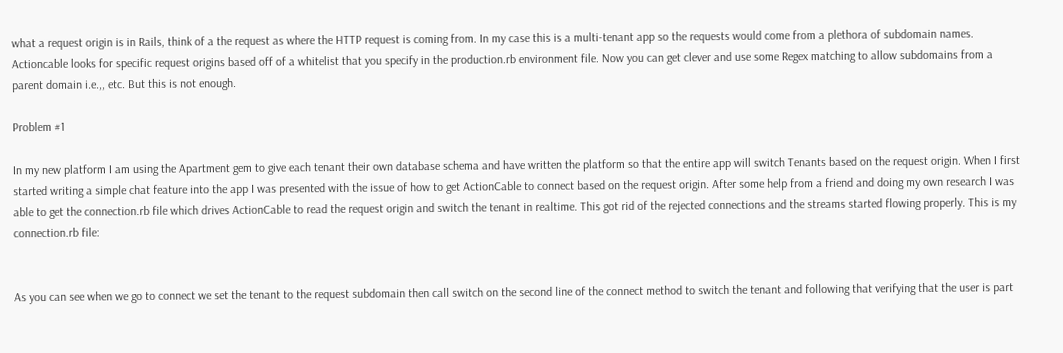what a request origin is in Rails, think of a the request as where the HTTP request is coming from. In my case this is a multi-tenant app so the requests would come from a plethora of subdomain names. Actioncable looks for specific request origins based off of a whitelist that you specify in the production.rb environment file. Now you can get clever and use some Regex matching to allow subdomains from a parent domain i.e.,, etc. But this is not enough.

Problem #1

In my new platform I am using the Apartment gem to give each tenant their own database schema and have written the platform so that the entire app will switch Tenants based on the request origin. When I first started writing a simple chat feature into the app I was presented with the issue of how to get ActionCable to connect based on the request origin. After some help from a friend and doing my own research I was able to get the connection.rb file which drives ActionCable to read the request origin and switch the tenant in realtime. This got rid of the rejected connections and the streams started flowing properly. This is my connection.rb file:


As you can see when we go to connect we set the tenant to the request subdomain then call switch on the second line of the connect method to switch the tenant and following that verifying that the user is part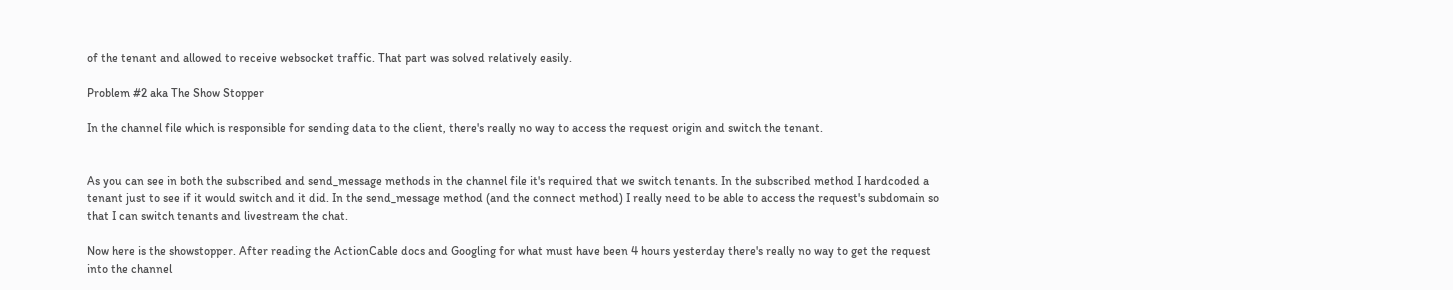of the tenant and allowed to receive websocket traffic. That part was solved relatively easily.

Problem #2 aka The Show Stopper

In the channel file which is responsible for sending data to the client, there's really no way to access the request origin and switch the tenant.


As you can see in both the subscribed and send_message methods in the channel file it's required that we switch tenants. In the subscribed method I hardcoded a tenant just to see if it would switch and it did. In the send_message method (and the connect method) I really need to be able to access the request's subdomain so that I can switch tenants and livestream the chat.

Now here is the showstopper. After reading the ActionCable docs and Googling for what must have been 4 hours yesterday there's really no way to get the request into the channel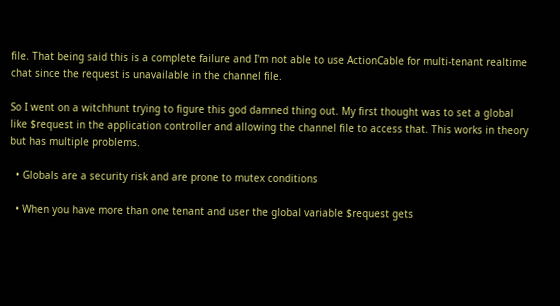file. That being said this is a complete failure and I'm not able to use ActionCable for multi-tenant realtime chat since the request is unavailable in the channel file.

So I went on a witchhunt trying to figure this god damned thing out. My first thought was to set a global like $request in the application controller and allowing the channel file to access that. This works in theory but has multiple problems.

  • Globals are a security risk and are prone to mutex conditions

  • When you have more than one tenant and user the global variable $request gets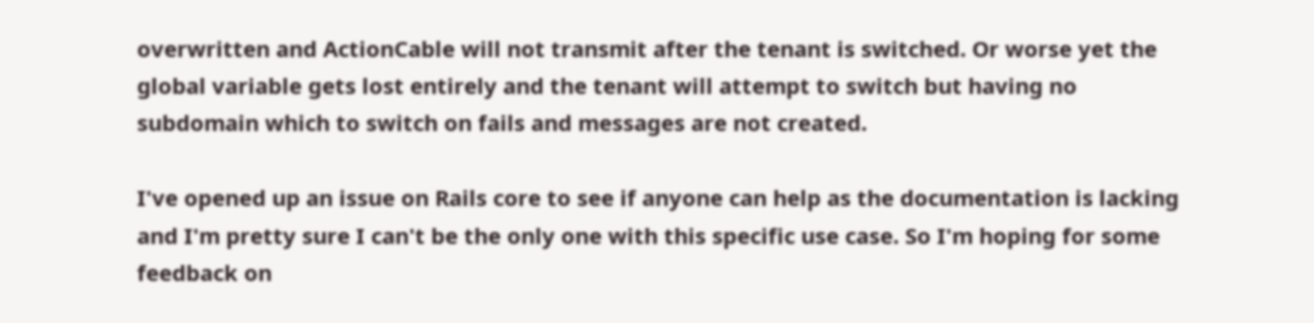overwritten and ActionCable will not transmit after the tenant is switched. Or worse yet the global variable gets lost entirely and the tenant will attempt to switch but having no subdomain which to switch on fails and messages are not created.

I've opened up an issue on Rails core to see if anyone can help as the documentation is lacking and I'm pretty sure I can't be the only one with this specific use case. So I'm hoping for some feedback on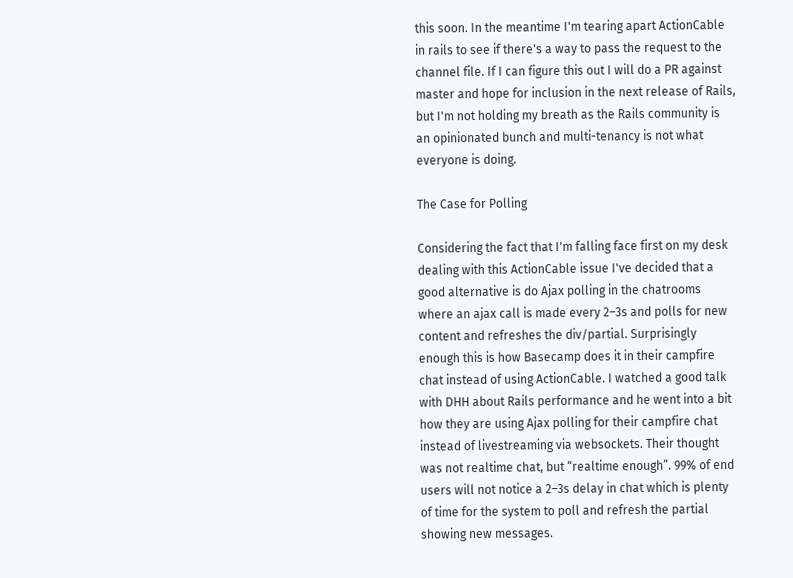this soon. In the meantime I'm tearing apart ActionCable in rails to see if there's a way to pass the request to the channel file. If I can figure this out I will do a PR against master and hope for inclusion in the next release of Rails, but I'm not holding my breath as the Rails community is an opinionated bunch and multi-tenancy is not what everyone is doing.

The Case for Polling

Considering the fact that I'm falling face first on my desk dealing with this ActionCable issue I've decided that a good alternative is do Ajax polling in the chatrooms where an ajax call is made every 2–3s and polls for new content and refreshes the div/partial. Surprisingly enough this is how Basecamp does it in their campfire chat instead of using ActionCable. I watched a good talk with DHH about Rails performance and he went into a bit how they are using Ajax polling for their campfire chat instead of livestreaming via websockets. Their thought was not realtime chat, but “realtime enough”. 99% of end users will not notice a 2–3s delay in chat which is plenty of time for the system to poll and refresh the partial showing new messages.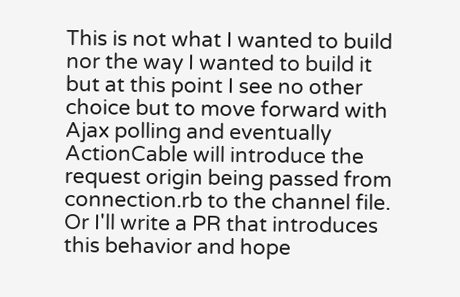This is not what I wanted to build nor the way I wanted to build it but at this point I see no other choice but to move forward with Ajax polling and eventually ActionCable will introduce the request origin being passed from connection.rb to the channel file. Or I'll write a PR that introduces this behavior and hope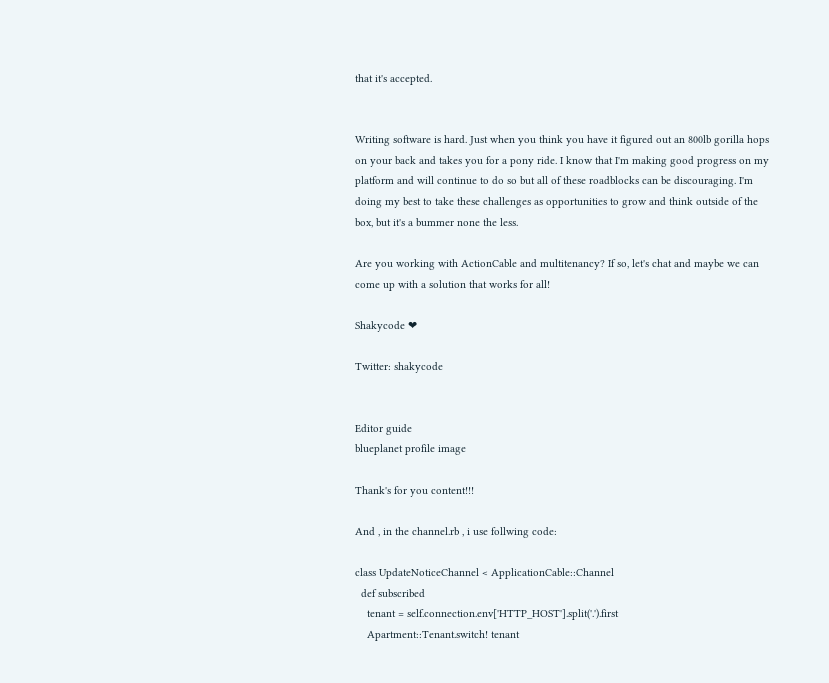that it's accepted.


Writing software is hard. Just when you think you have it figured out an 800lb gorilla hops on your back and takes you for a pony ride. I know that I'm making good progress on my platform and will continue to do so but all of these roadblocks can be discouraging. I'm doing my best to take these challenges as opportunities to grow and think outside of the box, but it's a bummer none the less.

Are you working with ActionCable and multitenancy? If so, let's chat and maybe we can come up with a solution that works for all!

Shakycode ❤

Twitter: shakycode


Editor guide
blueplanet profile image

Thank's for you content!!!

And , in the channel.rb , i use follwing code:

class UpdateNoticeChannel < ApplicationCable::Channel
  def subscribed
    tenant = self.connection.env['HTTP_HOST'].split('.').first
    Apartment::Tenant.switch! tenant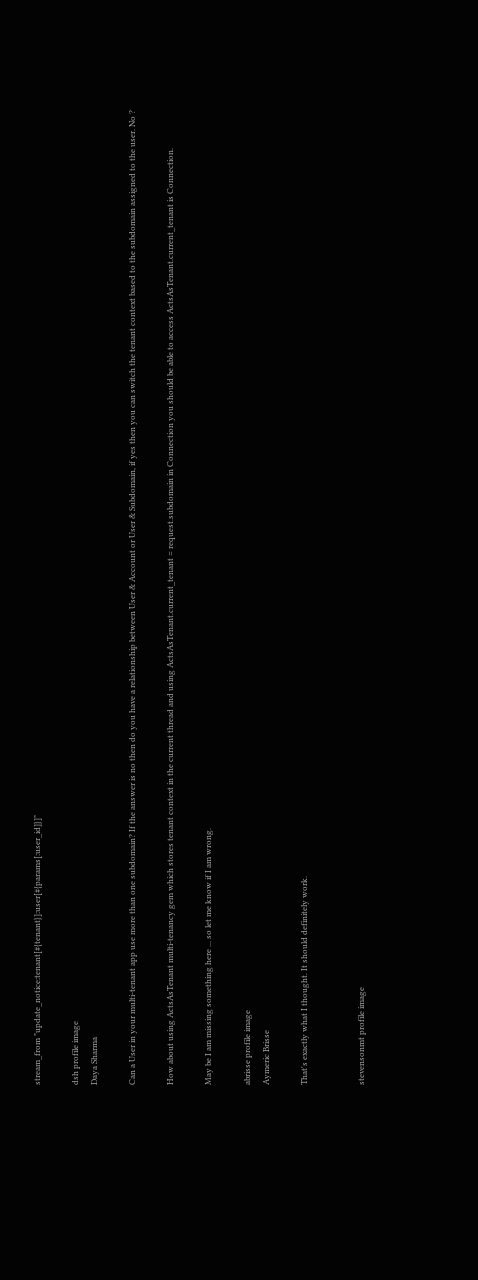stream_from "update_notice:tenant[#{tenant}]:user[#{params[:user_id]}]"

dsh profile image
Daya Sharma

Can a User in your multi-tenant app use more than one subdomain? If the answer is no then do you have a relationship between User & Account or User & Subdomain, if yes then you can switch the tenant context based to the subdomain assigned to the user. No ?

How about using ActsAsTenant multi-tenancy gem which stores tenant context in the current thread and using ActsAsTenant.current_tenant = request.subdomain in Connection you should be able to access ActsAsTenant.current_tenant is Connection.

May be I am missing something here ... so let me know if I am wrong.

abrisse profile image
Aymeric Brisse

That's exactly what I thought. It should definitely work.


stevensonmt profile image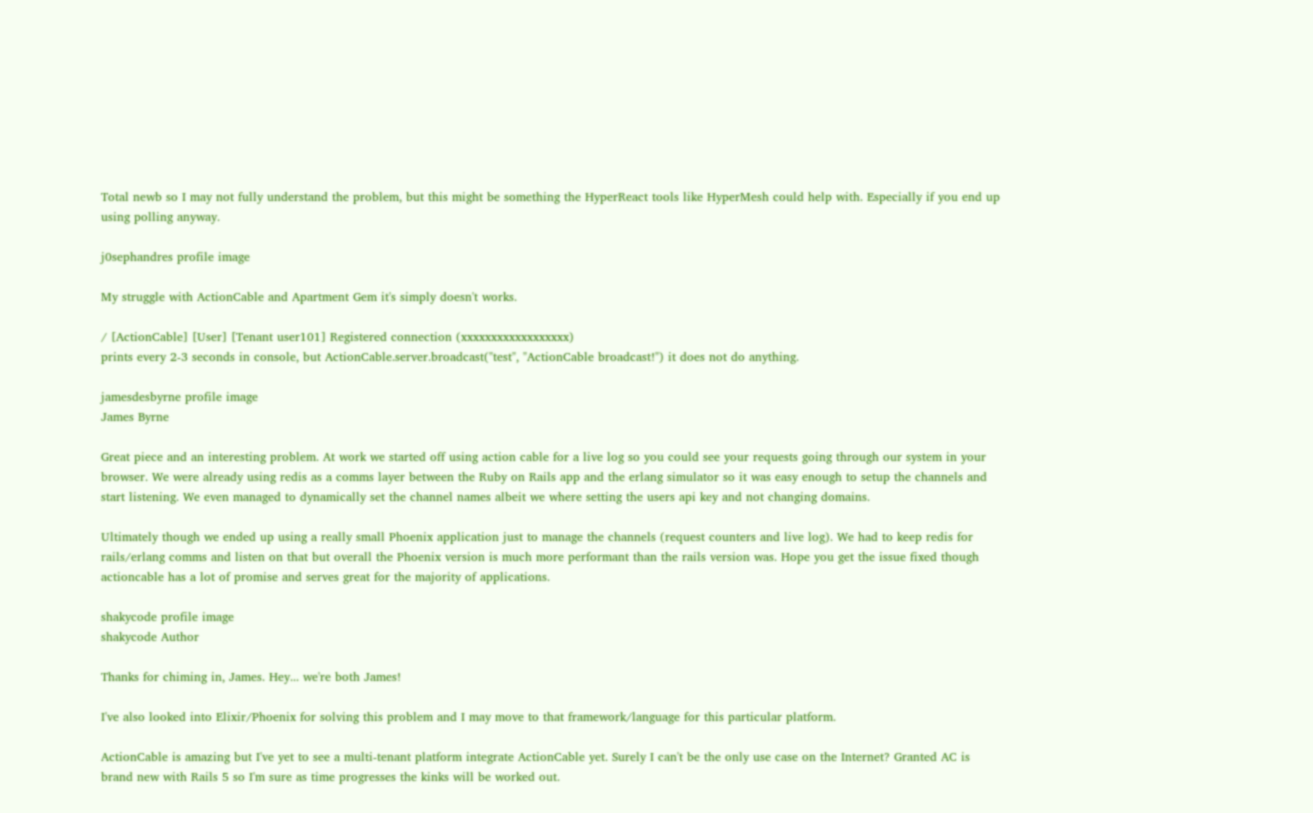Total newb so I may not fully understand the problem, but this might be something the HyperReact tools like HyperMesh could help with. Especially if you end up using polling anyway.

j0sephandres profile image

My struggle with ActionCable and Apartment Gem it's simply doesn't works.

/ [ActionCable] [User] [Tenant user101] Registered connection (xxxxxxxxxxxxxxxxxx)
prints every 2-3 seconds in console, but ActionCable.server.broadcast("test", "ActionCable broadcast!") it does not do anything.

jamesdesbyrne profile image
James Byrne

Great piece and an interesting problem. At work we started off using action cable for a live log so you could see your requests going through our system in your browser. We were already using redis as a comms layer between the Ruby on Rails app and the erlang simulator so it was easy enough to setup the channels and start listening. We even managed to dynamically set the channel names albeit we where setting the users api key and not changing domains.

Ultimately though we ended up using a really small Phoenix application just to manage the channels (request counters and live log). We had to keep redis for rails/erlang comms and listen on that but overall the Phoenix version is much more performant than the rails version was. Hope you get the issue fixed though actioncable has a lot of promise and serves great for the majority of applications.

shakycode profile image
shakycode Author

Thanks for chiming in, James. Hey... we're both James!

I've also looked into Elixir/Phoenix for solving this problem and I may move to that framework/language for this particular platform.

ActionCable is amazing but I've yet to see a multi-tenant platform integrate ActionCable yet. Surely I can't be the only use case on the Internet? Granted AC is brand new with Rails 5 so I'm sure as time progresses the kinks will be worked out.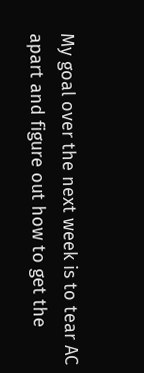My goal over the next week is to tear AC apart and figure out how to get the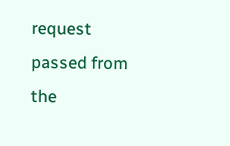request passed from the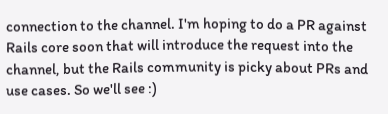connection to the channel. I'm hoping to do a PR against Rails core soon that will introduce the request into the channel, but the Rails community is picky about PRs and use cases. So we'll see :)